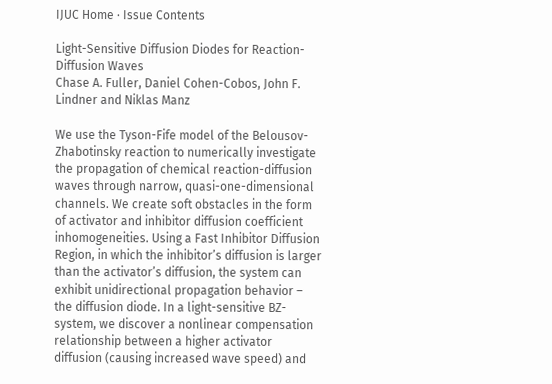IJUC Home · Issue Contents

Light-Sensitive Diffusion Diodes for Reaction-Diffusion Waves
Chase A. Fuller, Daniel Cohen-Cobos, John F. Lindner and Niklas Manz

We use the Tyson-Fife model of the Belousov-Zhabotinsky reaction to numerically investigate the propagation of chemical reaction-diffusion waves through narrow, quasi-one-dimensional channels. We create soft obstacles in the form of activator and inhibitor diffusion coefficient inhomogeneities. Using a Fast Inhibitor Diffusion Region, in which the inhibitor’s diffusion is larger than the activator’s diffusion, the system can exhibit unidirectional propagation behavior – the diffusion diode. In a light-sensitive BZ-system, we discover a nonlinear compensation relationship between a higher activator diffusion (causing increased wave speed) and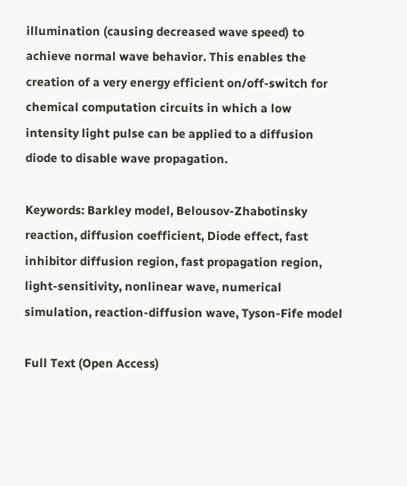illumination (causing decreased wave speed) to achieve normal wave behavior. This enables the creation of a very energy efficient on/off-switch for chemical computation circuits in which a low intensity light pulse can be applied to a diffusion diode to disable wave propagation.

Keywords: Barkley model, Belousov-Zhabotinsky reaction, diffusion coefficient, Diode effect, fast inhibitor diffusion region, fast propagation region, light-sensitivity, nonlinear wave, numerical simulation, reaction-diffusion wave, Tyson-Fife model

Full Text (Open Access)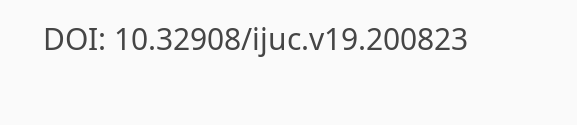DOI: 10.32908/ijuc.v19.200823